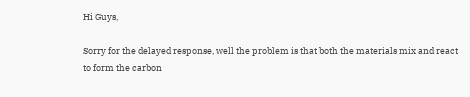Hi Guys,

Sorry for the delayed response, well the problem is that both the materials mix and react to form the carbon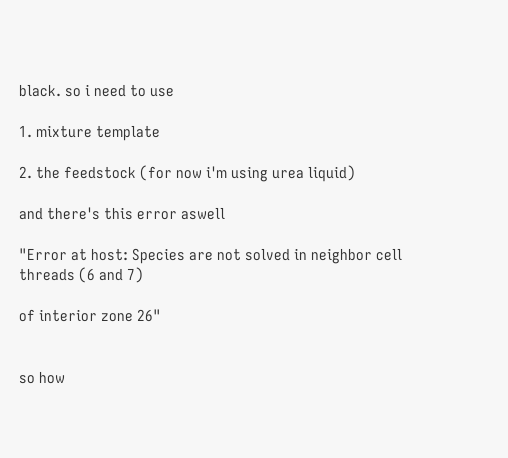black. so i need to use

1. mixture template

2. the feedstock (for now i'm using urea liquid)

and there's this error aswell

"Error at host: Species are not solved in neighbor cell threads (6 and 7)

of interior zone 26"


so how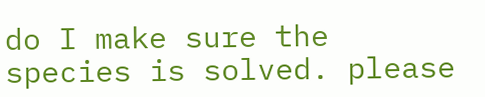do I make sure the species is solved. please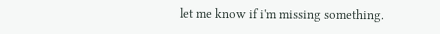let me know if i'm missing something.